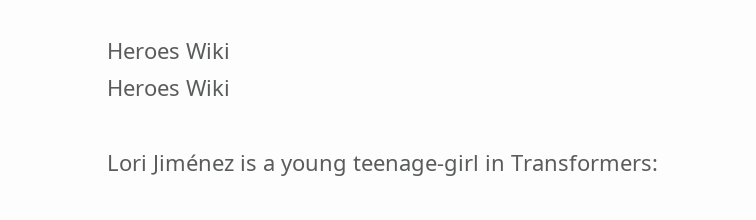Heroes Wiki
Heroes Wiki

Lori Jiménez is a young teenage-girl in Transformers: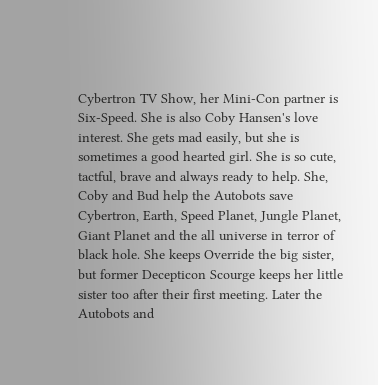Cybertron TV Show, her Mini-Con partner is Six-Speed. She is also Coby Hansen's love interest. She gets mad easily, but she is sometimes a good hearted girl. She is so cute, tactful, brave and always ready to help. She, Coby and Bud help the Autobots save Cybertron, Earth, Speed Planet, Jungle Planet, Giant Planet and the all universe in terror of black hole. She keeps Override the big sister, but former Decepticon Scourge keeps her little sister too after their first meeting. Later the Autobots and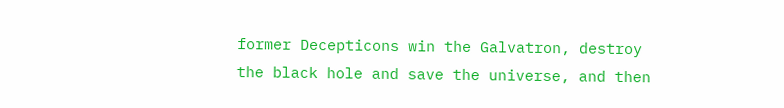former Decepticons win the Galvatron, destroy the black hole and save the universe, and then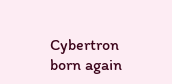Cybertron born again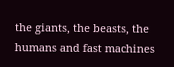the giants, the beasts, the humans and fast machines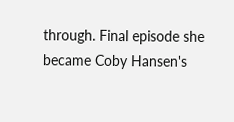through. Final episode she became Coby Hansen's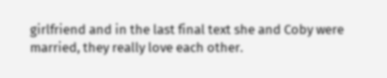girlfriend and in the last final text she and Coby were married, they really love each other.